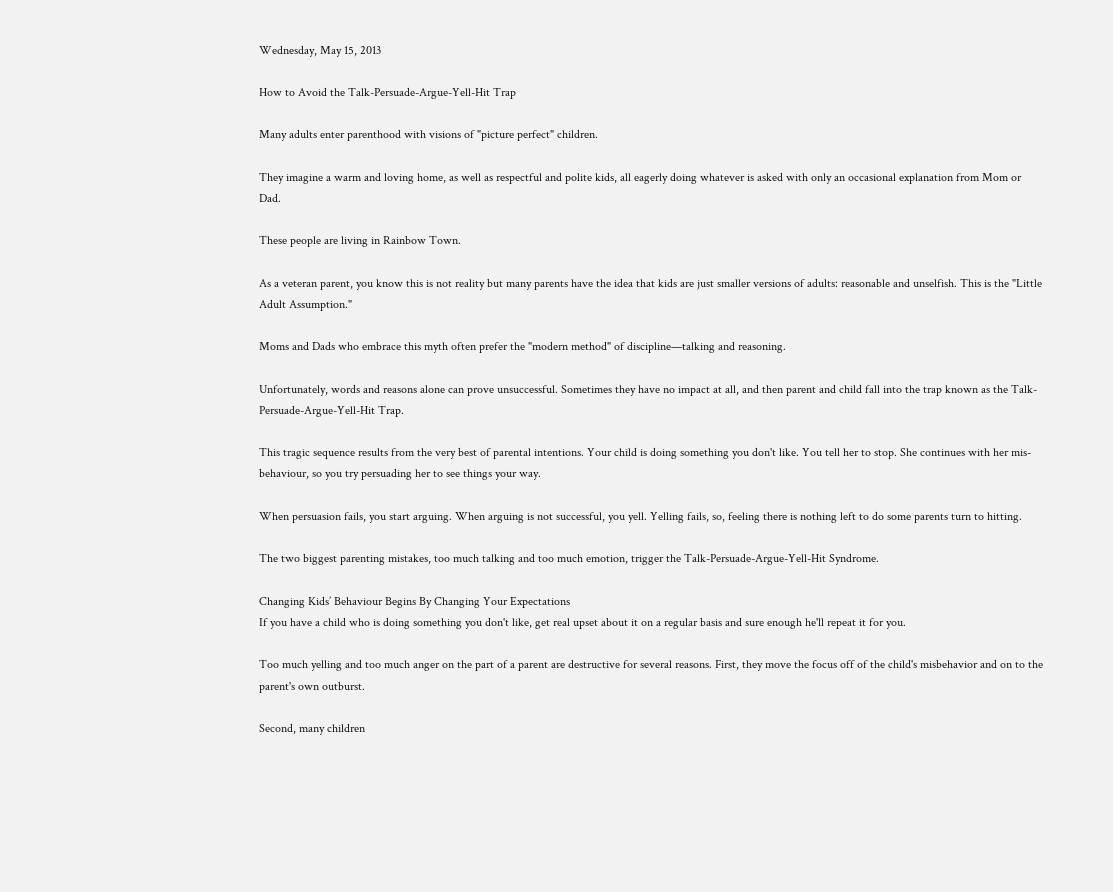Wednesday, May 15, 2013

How to Avoid the Talk-Persuade-Argue-Yell-Hit Trap

Many adults enter parenthood with visions of "picture perfect" children.

They imagine a warm and loving home, as well as respectful and polite kids, all eagerly doing whatever is asked with only an occasional explanation from Mom or Dad.

These people are living in Rainbow Town.

As a veteran parent, you know this is not reality but many parents have the idea that kids are just smaller versions of adults: reasonable and unselfish. This is the "Little Adult Assumption."

Moms and Dads who embrace this myth often prefer the "modern method" of discipline—talking and reasoning.

Unfortunately, words and reasons alone can prove unsuccessful. Sometimes they have no impact at all, and then parent and child fall into the trap known as the Talk-Persuade-Argue-Yell-Hit Trap.

This tragic sequence results from the very best of parental intentions. Your child is doing something you don't like. You tell her to stop. She continues with her mis-behaviour, so you try persuading her to see things your way.

When persuasion fails, you start arguing. When arguing is not successful, you yell. Yelling fails, so, feeling there is nothing left to do some parents turn to hitting.

The two biggest parenting mistakes, too much talking and too much emotion, trigger the Talk-Persuade-Argue-Yell-Hit Syndrome.

Changing Kids’ Behaviour Begins By Changing Your Expectations
If you have a child who is doing something you don't like, get real upset about it on a regular basis and sure enough he'll repeat it for you.

Too much yelling and too much anger on the part of a parent are destructive for several reasons. First, they move the focus off of the child's misbehavior and on to the parent's own outburst.

Second, many children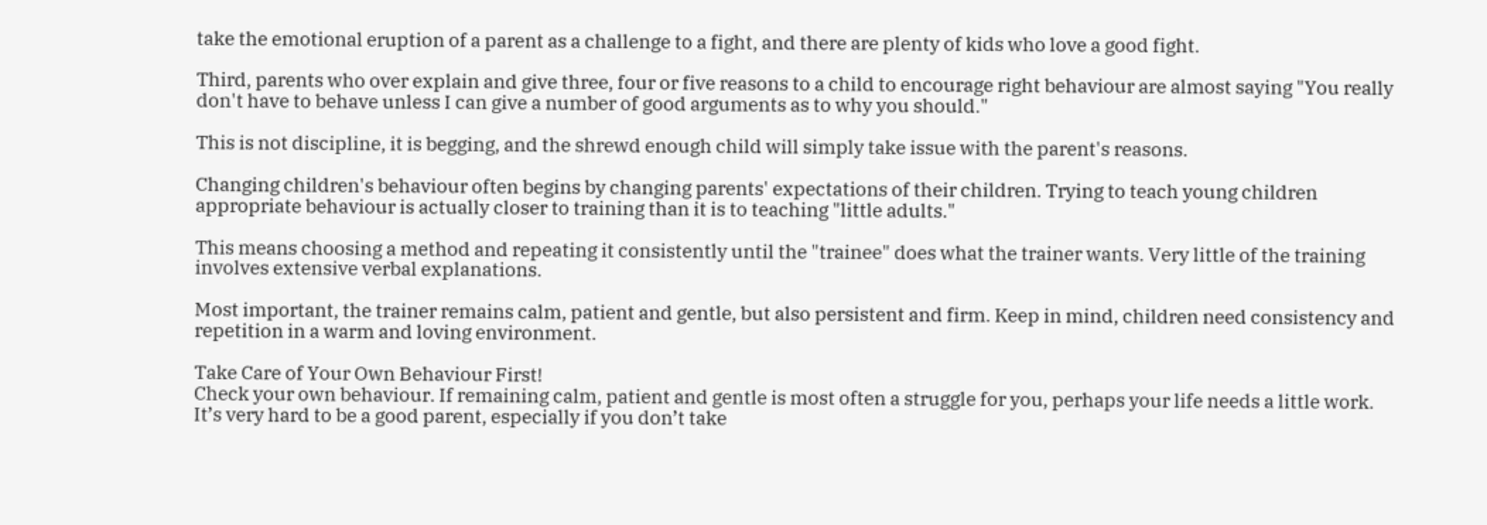take the emotional eruption of a parent as a challenge to a fight, and there are plenty of kids who love a good fight.

Third, parents who over explain and give three, four or five reasons to a child to encourage right behaviour are almost saying "You really don't have to behave unless I can give a number of good arguments as to why you should."

This is not discipline, it is begging, and the shrewd enough child will simply take issue with the parent's reasons.

Changing children's behaviour often begins by changing parents' expectations of their children. Trying to teach young children appropriate behaviour is actually closer to training than it is to teaching "little adults."

This means choosing a method and repeating it consistently until the "trainee" does what the trainer wants. Very little of the training involves extensive verbal explanations.

Most important, the trainer remains calm, patient and gentle, but also persistent and firm. Keep in mind, children need consistency and repetition in a warm and loving environment.

Take Care of Your Own Behaviour First!
Check your own behaviour. If remaining calm, patient and gentle is most often a struggle for you, perhaps your life needs a little work. It’s very hard to be a good parent, especially if you don’t take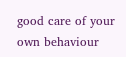good care of your own behaviour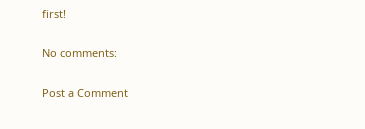first!

No comments:

Post a Comment